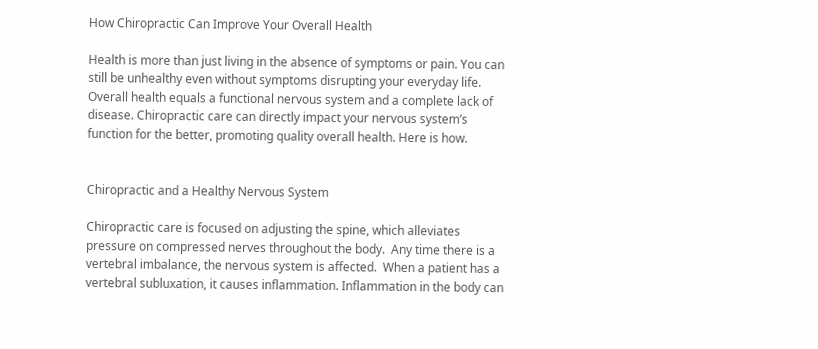How Chiropractic Can Improve Your Overall Health

Health is more than just living in the absence of symptoms or pain. You can still be unhealthy even without symptoms disrupting your everyday life. Overall health equals a functional nervous system and a complete lack of disease. Chiropractic care can directly impact your nervous system’s function for the better, promoting quality overall health. Here is how.


Chiropractic and a Healthy Nervous System

Chiropractic care is focused on adjusting the spine, which alleviates pressure on compressed nerves throughout the body.  Any time there is a vertebral imbalance, the nervous system is affected.  When a patient has a vertebral subluxation, it causes inflammation. Inflammation in the body can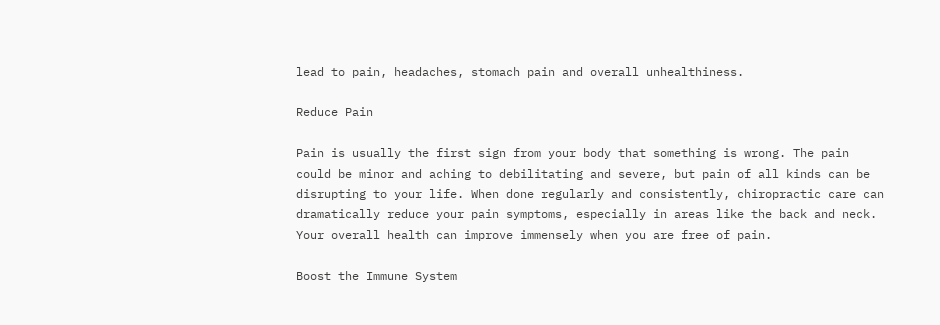lead to pain, headaches, stomach pain and overall unhealthiness.

Reduce Pain

Pain is usually the first sign from your body that something is wrong. The pain could be minor and aching to debilitating and severe, but pain of all kinds can be disrupting to your life. When done regularly and consistently, chiropractic care can dramatically reduce your pain symptoms, especially in areas like the back and neck. Your overall health can improve immensely when you are free of pain.

Boost the Immune System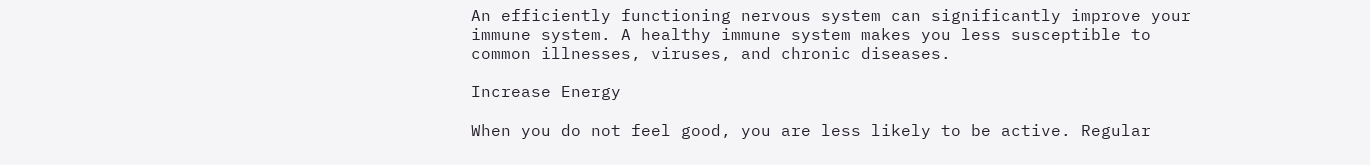An efficiently functioning nervous system can significantly improve your immune system. A healthy immune system makes you less susceptible to common illnesses, viruses, and chronic diseases.

Increase Energy

When you do not feel good, you are less likely to be active. Regular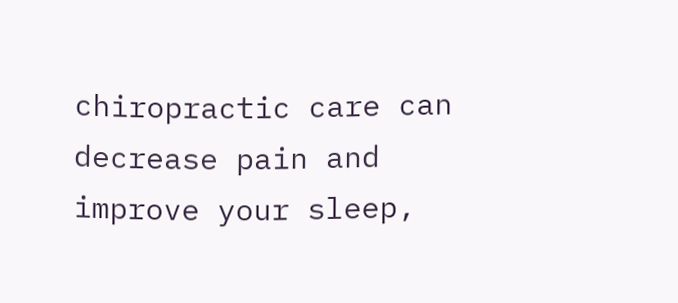chiropractic care can decrease pain and improve your sleep,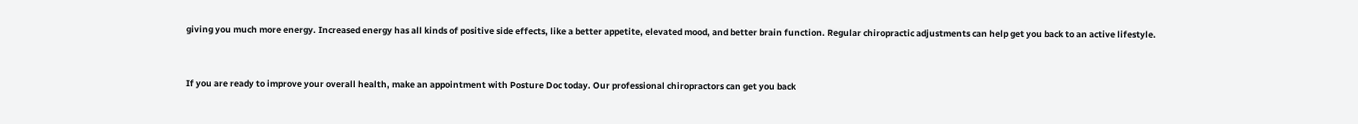giving you much more energy. Increased energy has all kinds of positive side effects, like a better appetite, elevated mood, and better brain function. Regular chiropractic adjustments can help get you back to an active lifestyle.


If you are ready to improve your overall health, make an appointment with Posture Doc today. Our professional chiropractors can get you back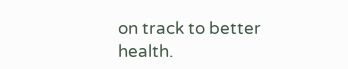on track to better health.